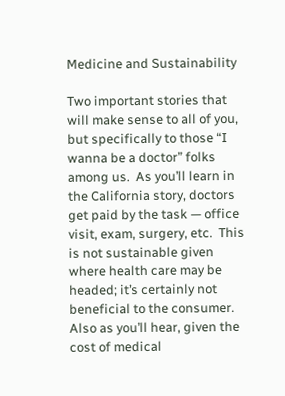Medicine and Sustainability

Two important stories that will make sense to all of you, but specifically to those “I wanna be a doctor” folks among us.  As you’ll learn in the California story, doctors get paid by the task — office visit, exam, surgery, etc.  This is not sustainable given where health care may be headed; it’s certainly not beneficial to the consumer.   Also as you’ll hear, given the cost of medical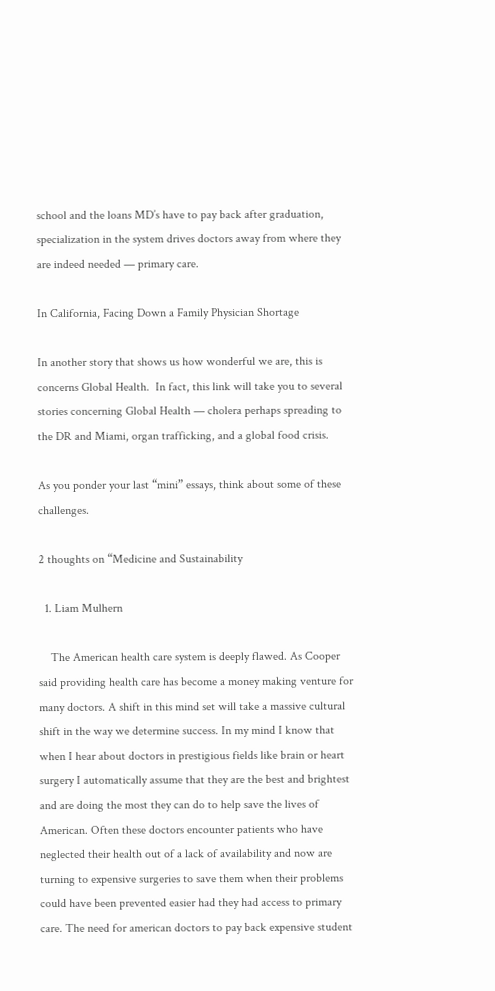school and the loans MD’s have to pay back after graduation, specialization in the system drives doctors away from where they are indeed needed — primary care.

In California, Facing Down a Family Physician Shortage

In another story that shows us how wonderful we are, this is concerns Global Health.  In fact, this link will take you to several stories concerning Global Health — cholera perhaps spreading to the DR and Miami, organ trafficking, and a global food crisis.

As you ponder your last “mini” essays, think about some of these challenges.

2 thoughts on “Medicine and Sustainability

  1. Liam Mulhern

    The American health care system is deeply flawed. As Cooper said providing health care has become a money making venture for many doctors. A shift in this mind set will take a massive cultural shift in the way we determine success. In my mind I know that when I hear about doctors in prestigious fields like brain or heart surgery I automatically assume that they are the best and brightest and are doing the most they can do to help save the lives of American. Often these doctors encounter patients who have neglected their health out of a lack of availability and now are turning to expensive surgeries to save them when their problems could have been prevented easier had they had access to primary care. The need for american doctors to pay back expensive student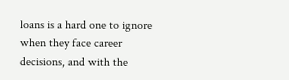loans is a hard one to ignore when they face career decisions, and with the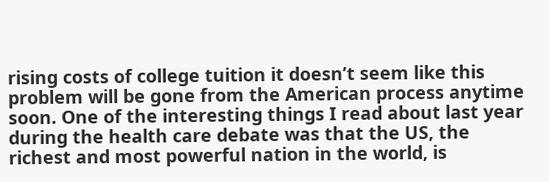rising costs of college tuition it doesn’t seem like this problem will be gone from the American process anytime soon. One of the interesting things I read about last year during the health care debate was that the US, the richest and most powerful nation in the world, is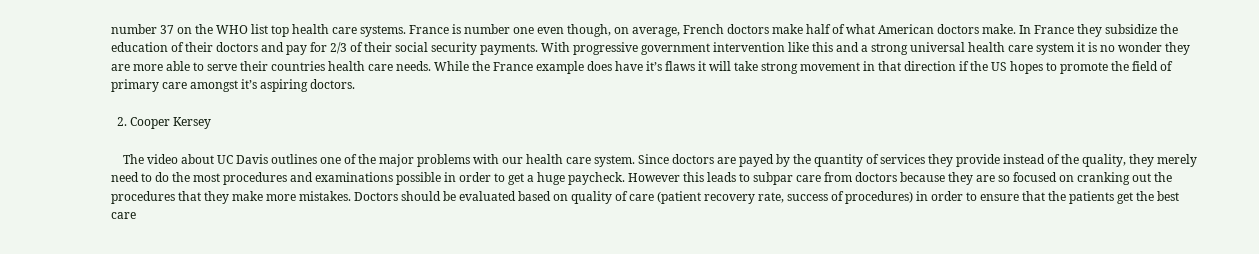number 37 on the WHO list top health care systems. France is number one even though, on average, French doctors make half of what American doctors make. In France they subsidize the education of their doctors and pay for 2/3 of their social security payments. With progressive government intervention like this and a strong universal health care system it is no wonder they are more able to serve their countries health care needs. While the France example does have it’s flaws it will take strong movement in that direction if the US hopes to promote the field of primary care amongst it’s aspiring doctors.

  2. Cooper Kersey

    The video about UC Davis outlines one of the major problems with our health care system. Since doctors are payed by the quantity of services they provide instead of the quality, they merely need to do the most procedures and examinations possible in order to get a huge paycheck. However this leads to subpar care from doctors because they are so focused on cranking out the procedures that they make more mistakes. Doctors should be evaluated based on quality of care (patient recovery rate, success of procedures) in order to ensure that the patients get the best care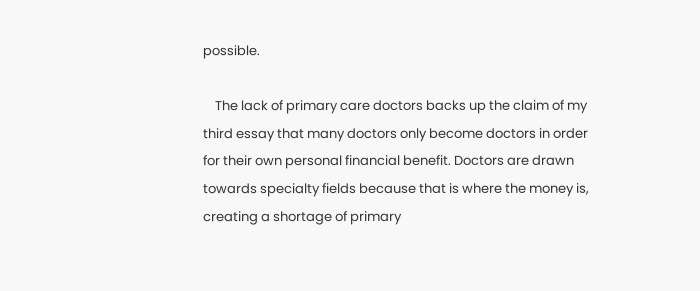possible.

    The lack of primary care doctors backs up the claim of my third essay that many doctors only become doctors in order for their own personal financial benefit. Doctors are drawn towards specialty fields because that is where the money is, creating a shortage of primary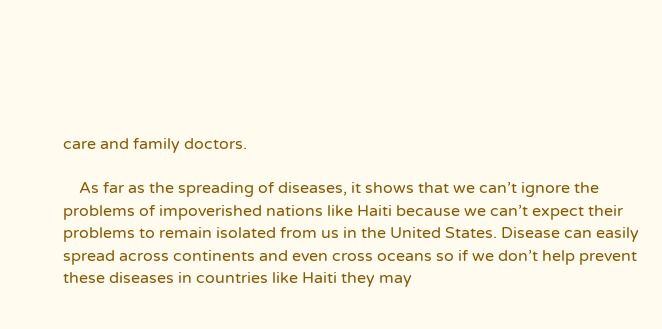care and family doctors.

    As far as the spreading of diseases, it shows that we can’t ignore the problems of impoverished nations like Haiti because we can’t expect their problems to remain isolated from us in the United States. Disease can easily spread across continents and even cross oceans so if we don’t help prevent these diseases in countries like Haiti they may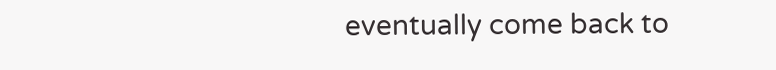eventually come back to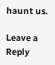haunt us.

Leave a Reply